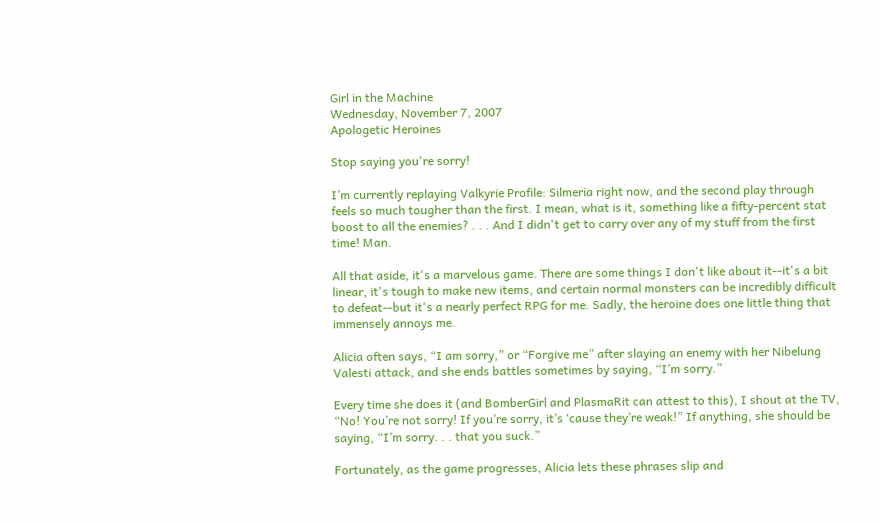Girl in the Machine
Wednesday, November 7, 2007
Apologetic Heroines

Stop saying you're sorry!

I’m currently replaying Valkyrie Profile: Silmeria right now, and the second play through feels so much tougher than the first. I mean, what is it, something like a fifty-percent stat boost to all the enemies? . . . And I didn't get to carry over any of my stuff from the first time! Man.

All that aside, it's a marvelous game. There are some things I don't like about it--it's a bit linear, it's tough to make new items, and certain normal monsters can be incredibly difficult to defeat--but it's a nearly perfect RPG for me. Sadly, the heroine does one little thing that immensely annoys me.

Alicia often says, “I am sorry,” or “Forgive me” after slaying an enemy with her Nibelung Valesti attack, and she ends battles sometimes by saying, “I’m sorry.”

Every time she does it (and BomberGirl and PlasmaRit can attest to this), I shout at the TV, “No! You’re not sorry! If you’re sorry, it’s ‘cause they’re weak!” If anything, she should be saying, “I’m sorry. . . that you suck.”

Fortunately, as the game progresses, Alicia lets these phrases slip and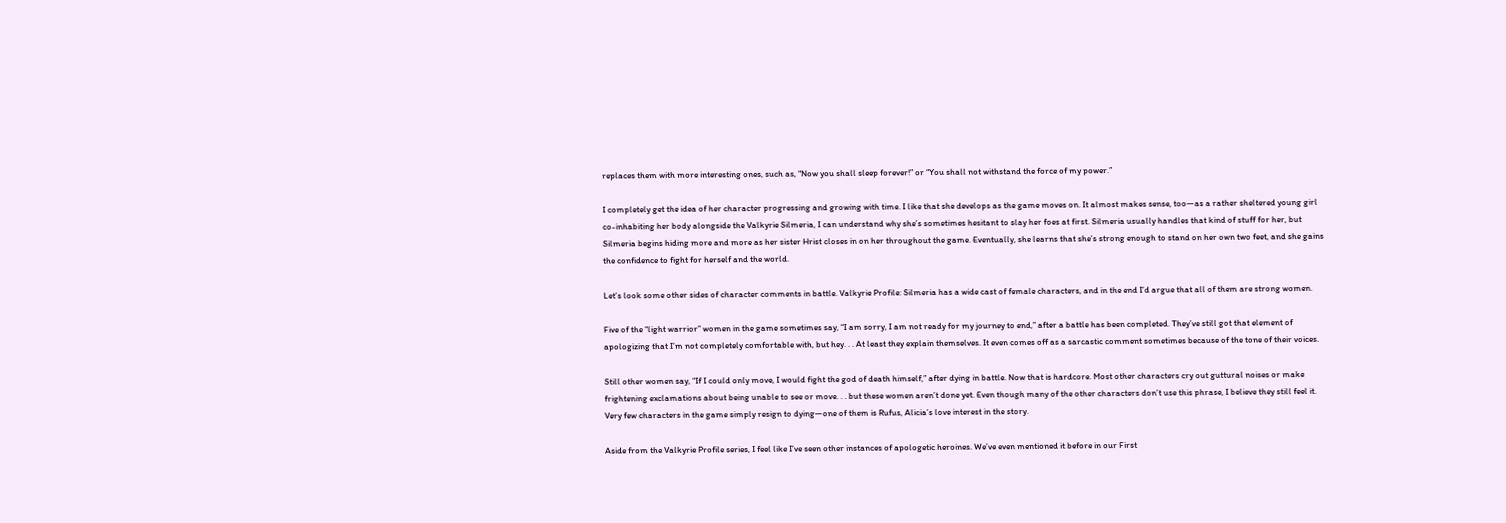replaces them with more interesting ones, such as, “Now you shall sleep forever!” or “You shall not withstand the force of my power.”

I completely get the idea of her character progressing and growing with time. I like that she develops as the game moves on. It almost makes sense, too—as a rather sheltered young girl co-inhabiting her body alongside the Valkyrie Silmeria, I can understand why she’s sometimes hesitant to slay her foes at first. Silmeria usually handles that kind of stuff for her, but Silmeria begins hiding more and more as her sister Hrist closes in on her throughout the game. Eventually, she learns that she’s strong enough to stand on her own two feet, and she gains the confidence to fight for herself and the world.

Let’s look some other sides of character comments in battle. Valkyrie Profile: Silmeria has a wide cast of female characters, and in the end I’d argue that all of them are strong women.

Five of the “light warrior” women in the game sometimes say, “I am sorry, I am not ready for my journey to end,” after a battle has been completed. They’ve still got that element of apologizing that I’m not completely comfortable with, but hey. . . At least they explain themselves. It even comes off as a sarcastic comment sometimes because of the tone of their voices.

Still other women say, “If I could only move, I would fight the god of death himself,” after dying in battle. Now that is hardcore. Most other characters cry out guttural noises or make frightening exclamations about being unable to see or move. . . but these women aren’t done yet. Even though many of the other characters don’t use this phrase, I believe they still feel it. Very few characters in the game simply resign to dying—one of them is Rufus, Alicia’s love interest in the story.

Aside from the Valkyrie Profile series, I feel like I’ve seen other instances of apologetic heroines. We’ve even mentioned it before in our First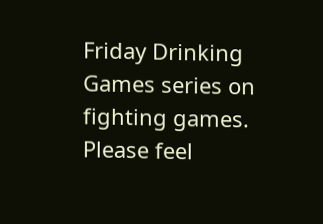Friday Drinking Games series on fighting games. Please feel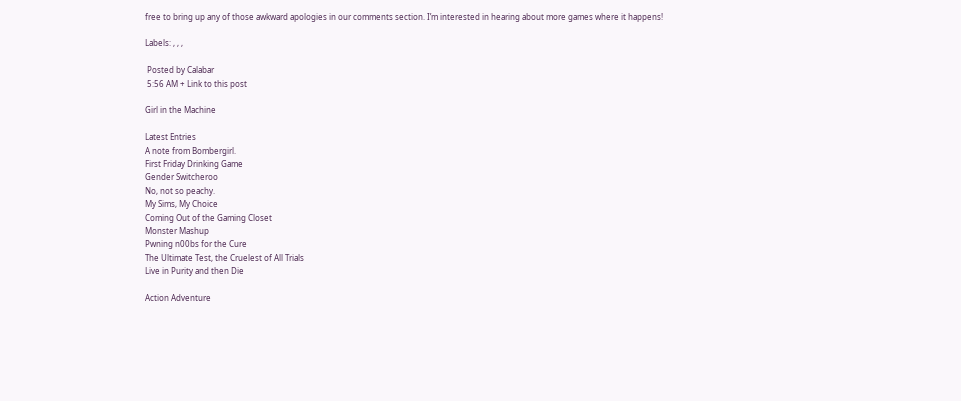free to bring up any of those awkward apologies in our comments section. I’m interested in hearing about more games where it happens!

Labels: , , ,

 Posted by Calabar
 5:56 AM + Link to this post

Girl in the Machine

Latest Entries
A note from Bombergirl.
First Friday Drinking Game
Gender Switcheroo
No, not so peachy.
My Sims, My Choice
Coming Out of the Gaming Closet
Monster Mashup
Pwning n00bs for the Cure
The Ultimate Test, the Cruelest of All Trials
Live in Purity and then Die

Action Adventure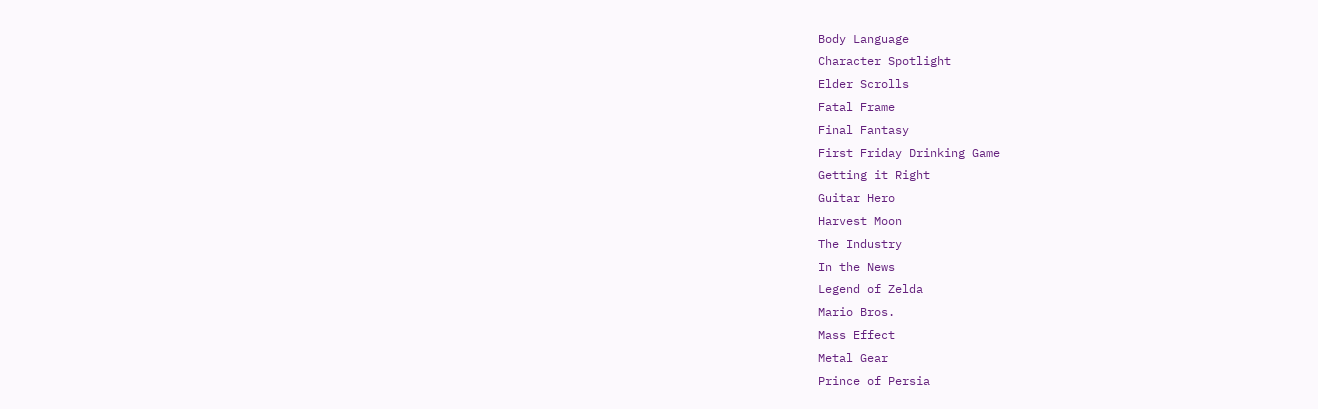Body Language
Character Spotlight
Elder Scrolls
Fatal Frame
Final Fantasy
First Friday Drinking Game
Getting it Right
Guitar Hero
Harvest Moon
The Industry
In the News
Legend of Zelda
Mario Bros.
Mass Effect
Metal Gear
Prince of Persia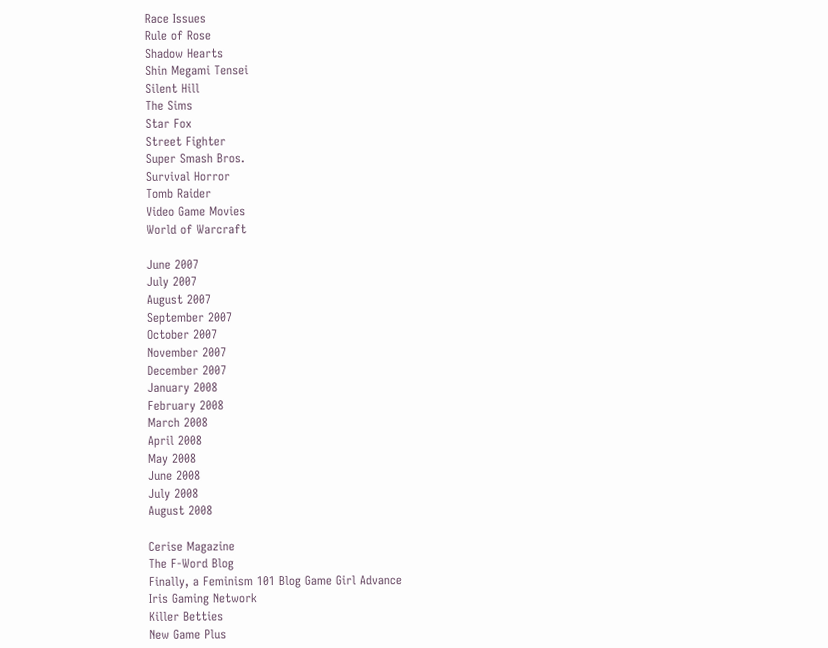Race Issues
Rule of Rose
Shadow Hearts
Shin Megami Tensei
Silent Hill
The Sims
Star Fox
Street Fighter
Super Smash Bros.
Survival Horror
Tomb Raider
Video Game Movies
World of Warcraft

June 2007
July 2007
August 2007
September 2007
October 2007
November 2007
December 2007
January 2008
February 2008
March 2008
April 2008
May 2008
June 2008
July 2008
August 2008

Cerise Magazine
The F-Word Blog
Finally, a Feminism 101 Blog Game Girl Advance
Iris Gaming Network
Killer Betties
New Game Plus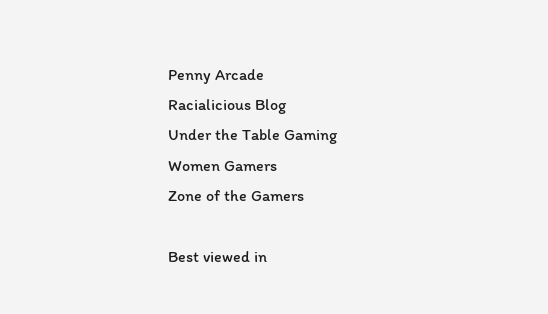Penny Arcade
Racialicious Blog
Under the Table Gaming
Women Gamers
Zone of the Gamers

Best viewed in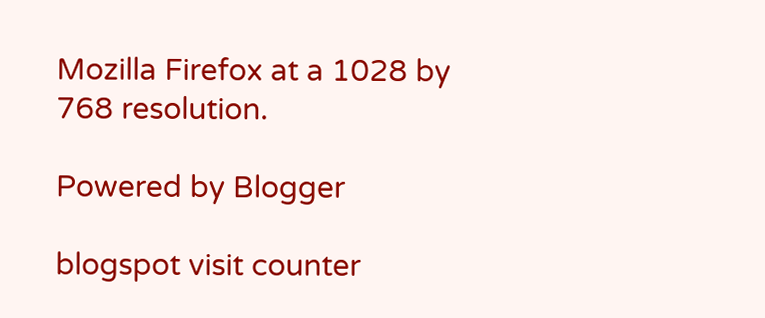Mozilla Firefox at a 1028 by 768 resolution.

Powered by Blogger

blogspot visit counter